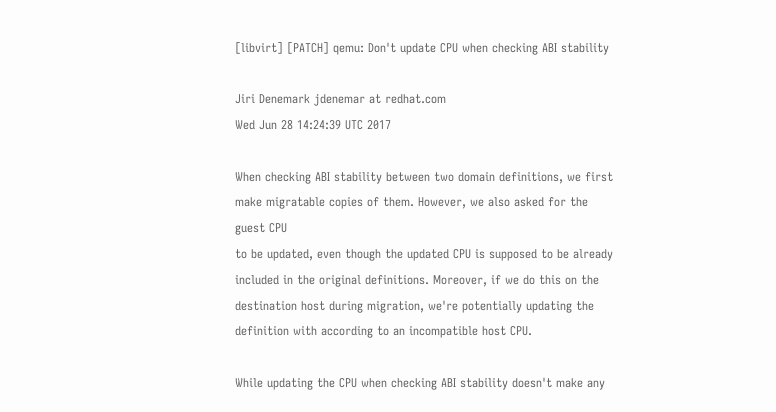[libvirt] [PATCH] qemu: Don't update CPU when checking ABI stability

Jiri Denemark jdenemar at redhat.com
Wed Jun 28 14:24:39 UTC 2017

When checking ABI stability between two domain definitions, we first
make migratable copies of them. However, we also asked for the guest CPU
to be updated, even though the updated CPU is supposed to be already
included in the original definitions. Moreover, if we do this on the
destination host during migration, we're potentially updating the
definition with according to an incompatible host CPU.

While updating the CPU when checking ABI stability doesn't make any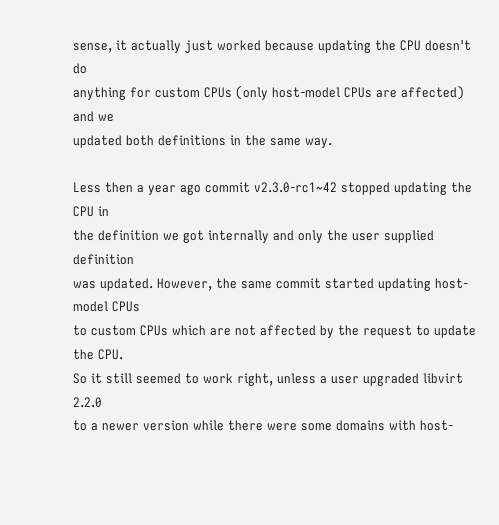sense, it actually just worked because updating the CPU doesn't do
anything for custom CPUs (only host-model CPUs are affected) and we
updated both definitions in the same way.

Less then a year ago commit v2.3.0-rc1~42 stopped updating the CPU in
the definition we got internally and only the user supplied definition
was updated. However, the same commit started updating host-model CPUs
to custom CPUs which are not affected by the request to update the CPU.
So it still seemed to work right, unless a user upgraded libvirt 2.2.0
to a newer version while there were some domains with host-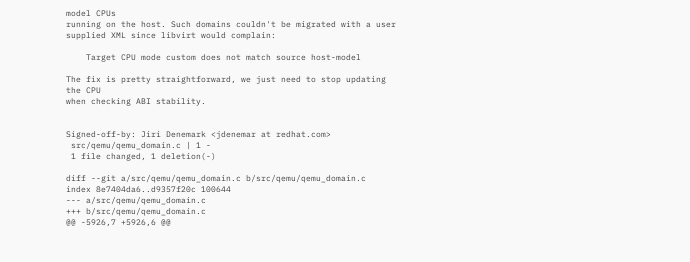model CPUs
running on the host. Such domains couldn't be migrated with a user
supplied XML since libvirt would complain:

    Target CPU mode custom does not match source host-model

The fix is pretty straightforward, we just need to stop updating the CPU
when checking ABI stability.


Signed-off-by: Jiri Denemark <jdenemar at redhat.com>
 src/qemu/qemu_domain.c | 1 -
 1 file changed, 1 deletion(-)

diff --git a/src/qemu/qemu_domain.c b/src/qemu/qemu_domain.c
index 8e7404da6..d9357f20c 100644
--- a/src/qemu/qemu_domain.c
+++ b/src/qemu/qemu_domain.c
@@ -5926,7 +5926,6 @@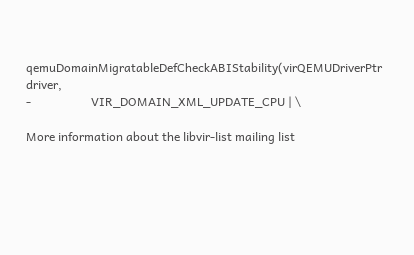qemuDomainMigratableDefCheckABIStability(virQEMUDriverPtr driver,
-                    VIR_DOMAIN_XML_UPDATE_CPU | \

More information about the libvir-list mailing list